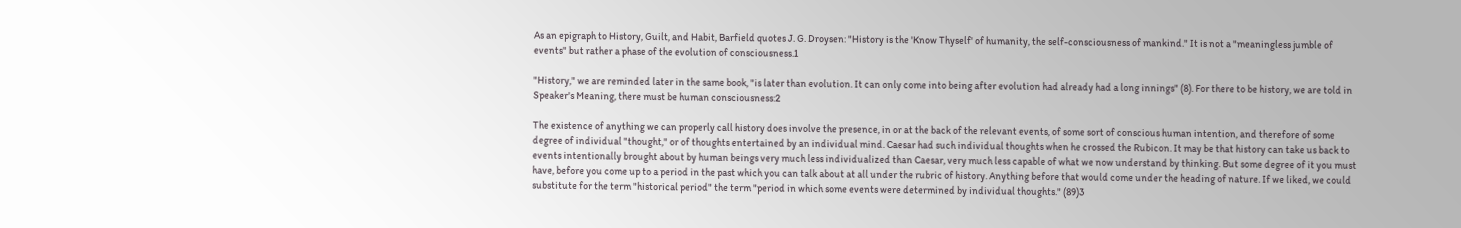As an epigraph to History, Guilt, and Habit, Barfield quotes J. G. Droysen: "History is the 'Know Thyself' of humanity, the self-consciousness of mankind." It is not a "meaningless jumble of events" but rather a phase of the evolution of consciousness.1

"History," we are reminded later in the same book, "is later than evolution. It can only come into being after evolution had already had a long innings" (8). For there to be history, we are told in Speaker's Meaning, there must be human consciousness:2

The existence of anything we can properly call history does involve the presence, in or at the back of the relevant events, of some sort of conscious human intention, and therefore of some degree of individual "thought," or of thoughts entertained by an individual mind. Caesar had such individual thoughts when he crossed the Rubicon. It may be that history can take us back to events intentionally brought about by human beings very much less individualized than Caesar, very much less capable of what we now understand by thinking. But some degree of it you must have, before you come up to a period in the past which you can talk about at all under the rubric of history. Anything before that would come under the heading of nature. If we liked, we could substitute for the term "historical period" the term "period in which some events were determined by individual thoughts." (89)3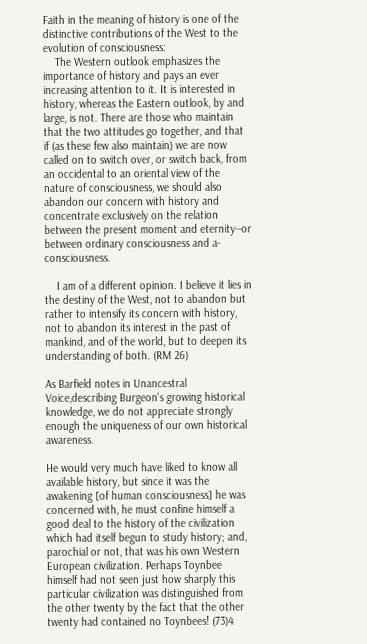Faith in the meaning of history is one of the distinctive contributions of the West to the evolution of consciousness:
    The Western outlook emphasizes the importance of history and pays an ever increasing attention to it. It is interested in history, whereas the Eastern outlook, by and large, is not. There are those who maintain that the two attitudes go together, and that if (as these few also maintain) we are now called on to switch over, or switch back, from an occidental to an oriental view of the nature of consciousness, we should also abandon our concern with history and concentrate exclusively on the relation between the present moment and eternity--or between ordinary consciousness and a-consciousness.

    I am of a different opinion. I believe it lies in the destiny of the West, not to abandon but rather to intensify its concern with history, not to abandon its interest in the past of mankind, and of the world, but to deepen its understanding of both. (RM 26)

As Barfield notes in Unancestral Voice,describing Burgeon's growing historical knowledge, we do not appreciate strongly enough the uniqueness of our own historical awareness.

He would very much have liked to know all available history, but since it was the awakening [of human consciousness] he was concerned with, he must confine himself a good deal to the history of the civilization which had itself begun to study history; and, parochial or not, that was his own Western European civilization. Perhaps Toynbee himself had not seen just how sharply this particular civilization was distinguished from the other twenty by the fact that the other twenty had contained no Toynbees! (73)4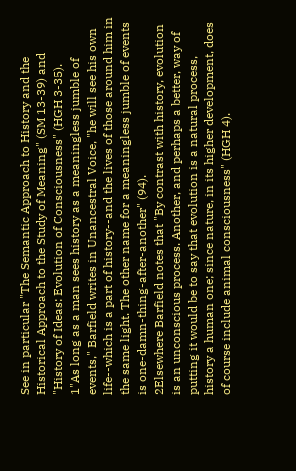See in particular "The Semantic Approach to History and the Historical Approach to the Study of Meaning" (SM 13-39) and "History of Ideas: Evolution of Consciousness" (HGH 3-35).
1"As long as a man sees history as a meaningless jumble of events," Barfield writes in Unancestral Voice, "he will see his own life--which is a part of history--and the lives of those around him in the same light. The other name for a meaningless jumble of events is one-damn-thing-after-another" (94).
2Elsewhere Barfield notes that "By contrast with history, evolution is an unconscious process. Another, and perhaps a better, way of putting it would be to say that evolution is a natural process, history a human one; since nature, in its higher development, does of course include animal consciousness" (HGH 4).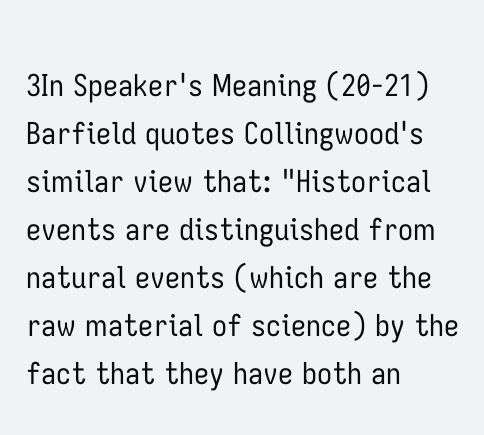3In Speaker's Meaning (20-21) Barfield quotes Collingwood's similar view that: "Historical events are distinguished from natural events (which are the raw material of science) by the fact that they have both an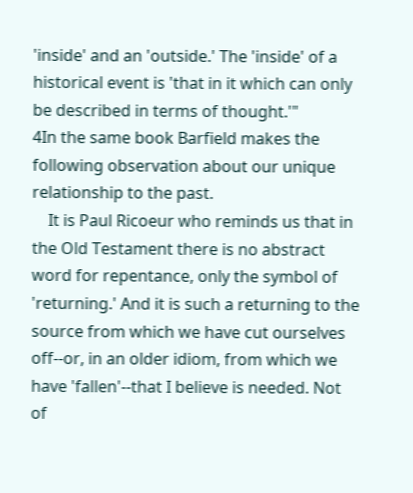'inside' and an 'outside.' The 'inside' of a historical event is 'that in it which can only be described in terms of thought.'"
4In the same book Barfield makes the following observation about our unique relationship to the past.
    It is Paul Ricoeur who reminds us that in the Old Testament there is no abstract word for repentance, only the symbol of 'returning.' And it is such a returning to the source from which we have cut ourselves off--or, in an older idiom, from which we have 'fallen'--that I believe is needed. Not of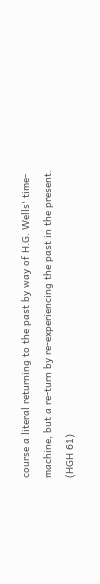course a literal returning to the past by way of H.G. Wells' time-machine, but a re-turn by re-experiencing the past in the present. (HGH 61)